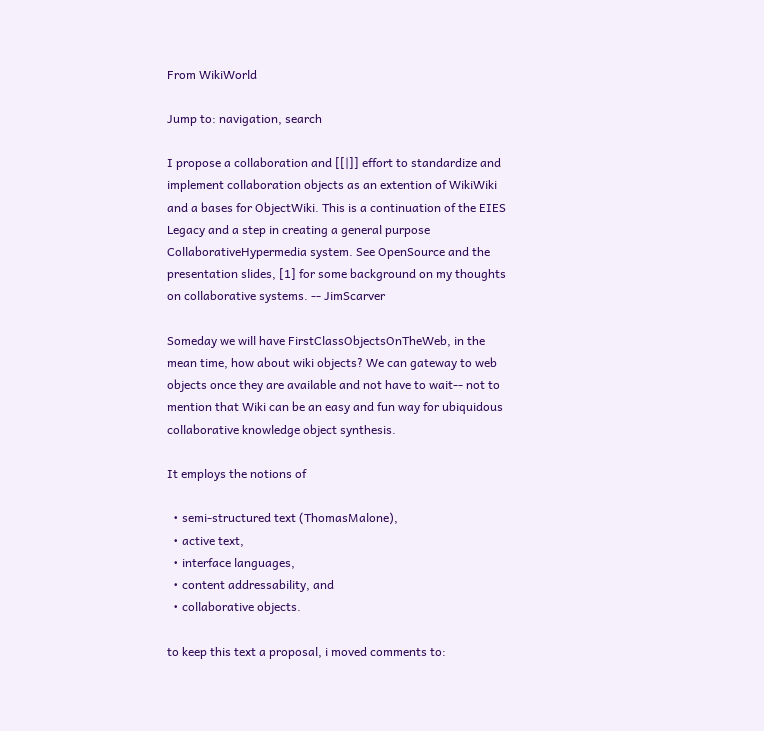From WikiWorld

Jump to: navigation, search

I propose a collaboration and [[|]] effort to standardize and implement collaboration objects as an extention of WikiWiki and a bases for ObjectWiki. This is a continuation of the EIES Legacy and a step in creating a general purpose CollaborativeHypermedia system. See OpenSource and the presentation slides, [1] for some background on my thoughts on collaborative systems. -- JimScarver

Someday we will have FirstClassObjectsOnTheWeb, in the mean time, how about wiki objects? We can gateway to web objects once they are available and not have to wait-- not to mention that Wiki can be an easy and fun way for ubiquidous collaborative knowledge object synthesis.

It employs the notions of

  • semi-structured text (ThomasMalone),
  • active text,
  • interface languages,
  • content addressability, and
  • collaborative objects.

to keep this text a proposal, i moved comments to: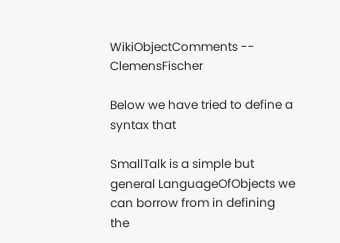WikiObjectComments -- ClemensFischer

Below we have tried to define a syntax that

SmallTalk is a simple but general LanguageOfObjects we can borrow from in defining the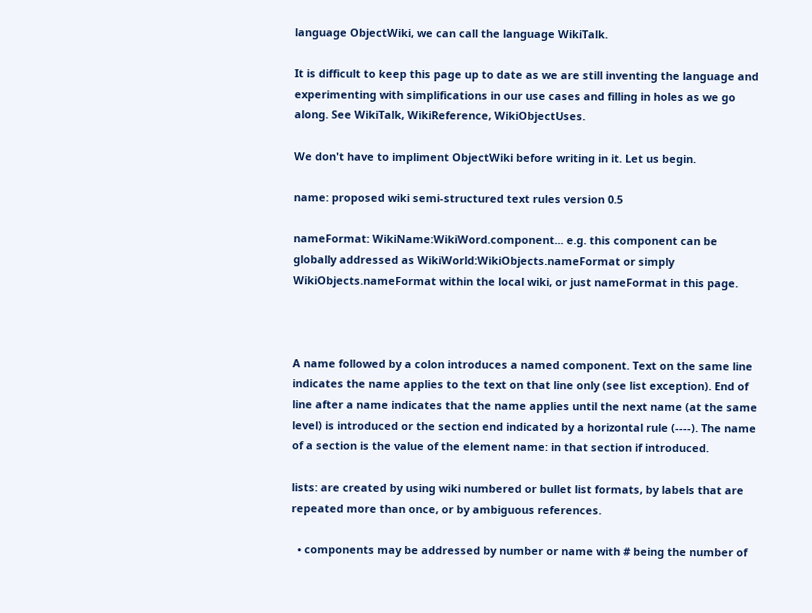language ObjectWiki, we can call the language WikiTalk.

It is difficult to keep this page up to date as we are still inventing the language and experimenting with simplifications in our use cases and filling in holes as we go along. See WikiTalk, WikiReference, WikiObjectUses.

We don't have to impliment ObjectWiki before writing in it. Let us begin.

name: proposed wiki semi-structured text rules version 0.5

nameFormat: WikiName:WikiWord.component... e.g. this component can be globally addressed as WikiWorld:WikiObjects.nameFormat or simply WikiObjects.nameFormat within the local wiki, or just nameFormat in this page.



A name followed by a colon introduces a named component. Text on the same line indicates the name applies to the text on that line only (see list exception). End of line after a name indicates that the name applies until the next name (at the same level) is introduced or the section end indicated by a horizontal rule (----). The name of a section is the value of the element name: in that section if introduced.

lists: are created by using wiki numbered or bullet list formats, by labels that are repeated more than once, or by ambiguous references.

  • components may be addressed by number or name with # being the number of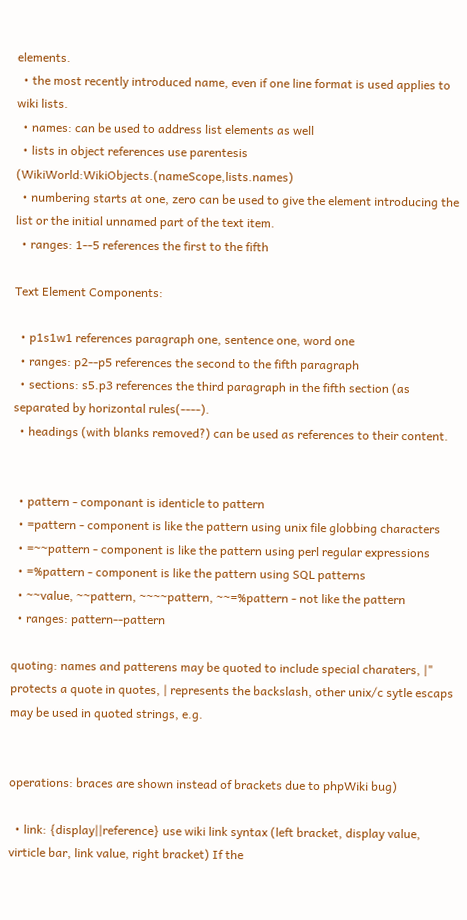elements.
  • the most recently introduced name, even if one line format is used applies to wiki lists.
  • names: can be used to address list elements as well
  • lists in object references use parentesis (WikiWorld:WikiObjects.(nameScope,lists.names)
  • numbering starts at one, zero can be used to give the element introducing the list or the initial unnamed part of the text item.
  • ranges: 1--5 references the first to the fifth

Text Element Components:

  • p1s1w1 references paragraph one, sentence one, word one
  • ranges: p2--p5 references the second to the fifth paragraph
  • sections: s5.p3 references the third paragraph in the fifth section (as separated by horizontal rules(----).
  • headings (with blanks removed?) can be used as references to their content.


  • pattern - componant is identicle to pattern
  • =pattern - component is like the pattern using unix file globbing characters
  • =~~pattern - component is like the pattern using perl regular expressions
  • =%pattern - component is like the pattern using SQL patterns
  • ~~value, ~~pattern, ~~~~pattern, ~~=%pattern - not like the pattern
  • ranges: pattern--pattern

quoting: names and patterens may be quoted to include special charaters, |" protects a quote in quotes, | represents the backslash, other unix/c sytle escaps may be used in quoted strings, e.g.


operations: braces are shown instead of brackets due to phpWiki bug)

  • link: {display||reference} use wiki link syntax (left bracket, display value, virticle bar, link value, right bracket) If the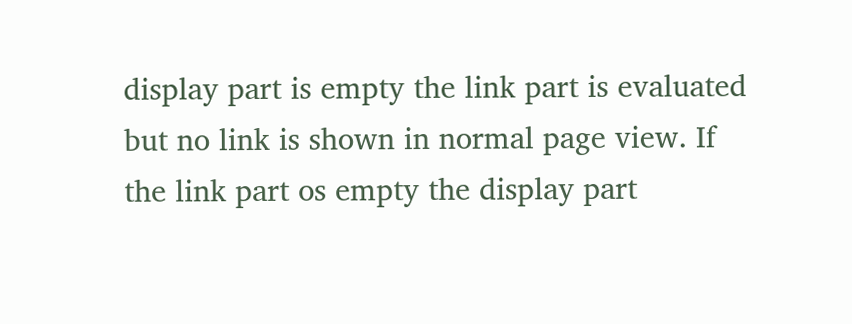display part is empty the link part is evaluated but no link is shown in normal page view. If the link part os empty the display part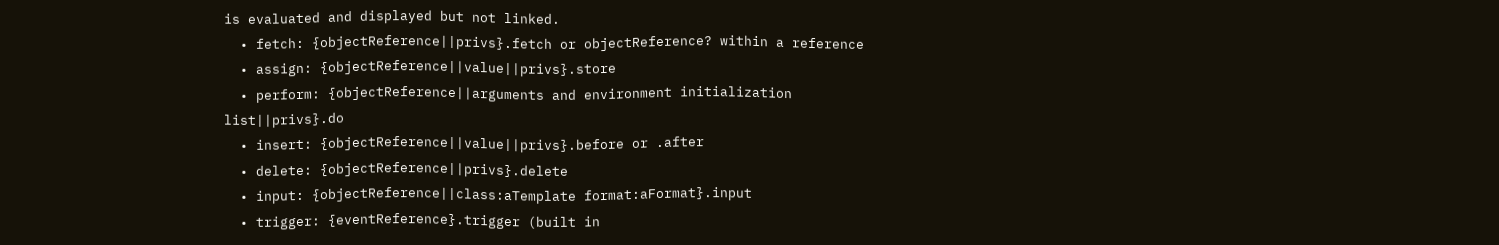is evaluated and displayed but not linked.
  • fetch: {objectReference||privs}.fetch or objectReference? within a reference
  • assign: {objectReference||value||privs}.store
  • perform: {objectReference||arguments and environment initialization list||privs}.do
  • insert: {objectReference||value||privs}.before or .after
  • delete: {objectReference||privs}.delete
  • input: {objectReference||class:aTemplate format:aFormat}.input
  • trigger: {eventReference}.trigger (built in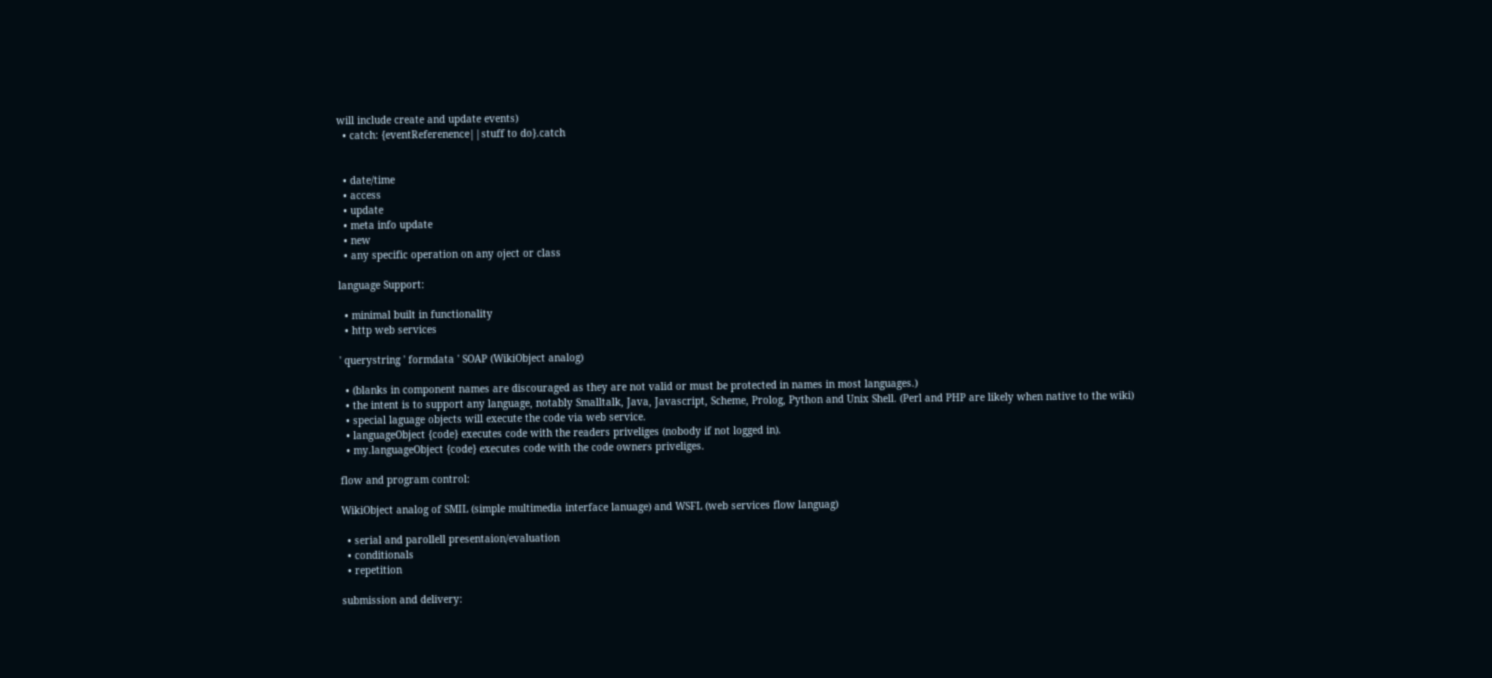will include create and update events)
  • catch: {eventReferenence||stuff to do}.catch


  • date/time
  • access
  • update
  • meta info update
  • new
  • any specific operation on any oject or class

language Support:

  • minimal built in functionality
  • http web services

' querystring ' formdata ' SOAP (WikiObject analog)

  • (blanks in component names are discouraged as they are not valid or must be protected in names in most languages.)
  • the intent is to support any language, notably Smalltalk, Java, Javascript, Scheme, Prolog, Python and Unix Shell. (Perl and PHP are likely when native to the wiki)
  • special laguage objects will execute the code via web service.
  • languageObject {code} executes code with the readers priveliges (nobody if not logged in).
  • my.languageObject {code} executes code with the code owners priveliges.

flow and program control:

WikiObject analog of SMIL (simple multimedia interface lanuage) and WSFL (web services flow languag)

  • serial and parollell presentaion/evaluation
  • conditionals
  • repetition

submission and delivery: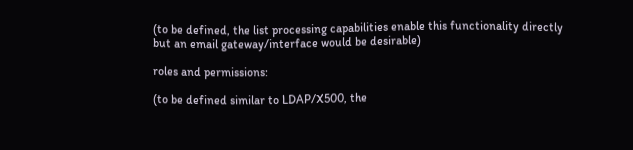(to be defined, the list processing capabilities enable this functionality directly but an email gateway/interface would be desirable)

roles and permissions:

(to be defined similar to LDAP/X500, the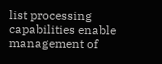list processing capabilities enable management of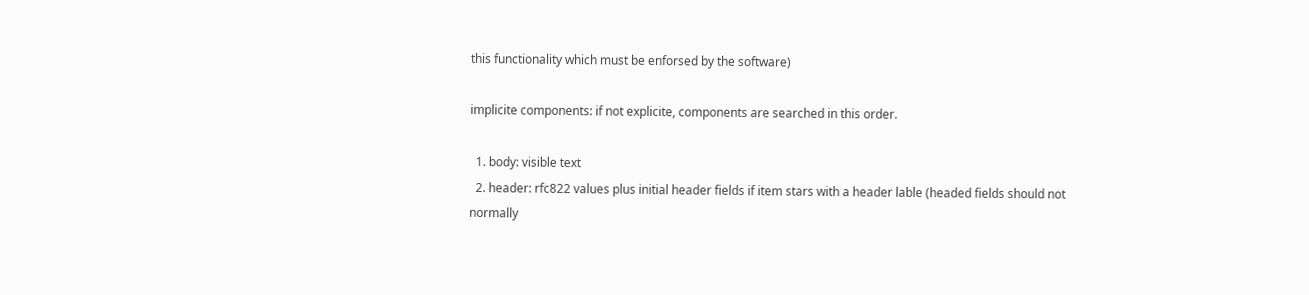this functionality which must be enforsed by the software)

implicite components: if not explicite, components are searched in this order.

  1. body: visible text
  2. header: rfc822 values plus initial header fields if item stars with a header lable (headed fields should not normally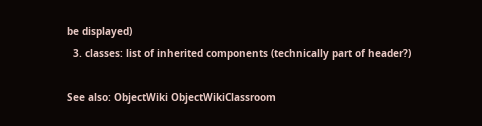be displayed)
  3. classes: list of inherited components (technically part of header?)

See also: ObjectWiki ObjectWikiClassroom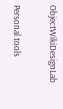ObjectWikiDesignLab

Personal tools